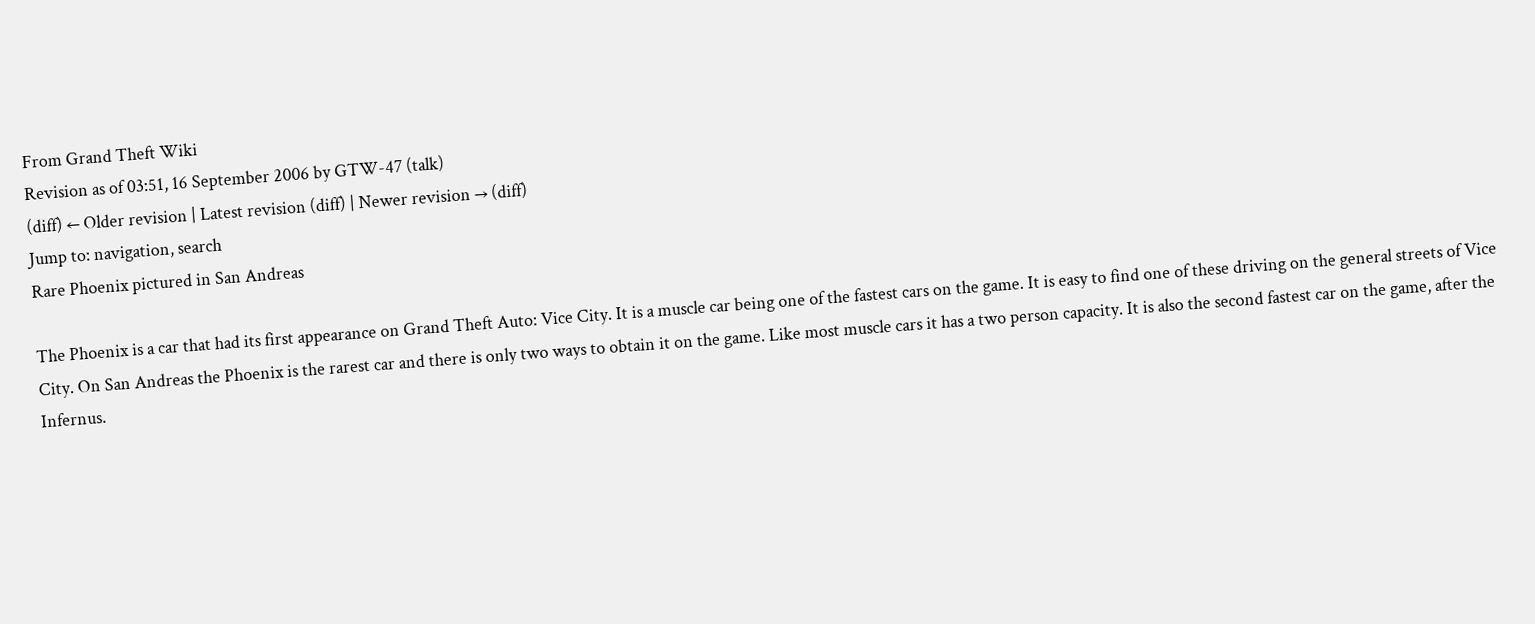From Grand Theft Wiki
Revision as of 03:51, 16 September 2006 by GTW-47 (talk)
(diff) ← Older revision | Latest revision (diff) | Newer revision → (diff)
Jump to: navigation, search
Rare Phoenix pictured in San Andreas

The Phoenix is a car that had its first appearance on Grand Theft Auto: Vice City. It is a muscle car being one of the fastest cars on the game. It is easy to find one of these driving on the general streets of Vice City. On San Andreas the Phoenix is the rarest car and there is only two ways to obtain it on the game. Like most muscle cars it has a two person capacity. It is also the second fastest car on the game, after the Infernus.